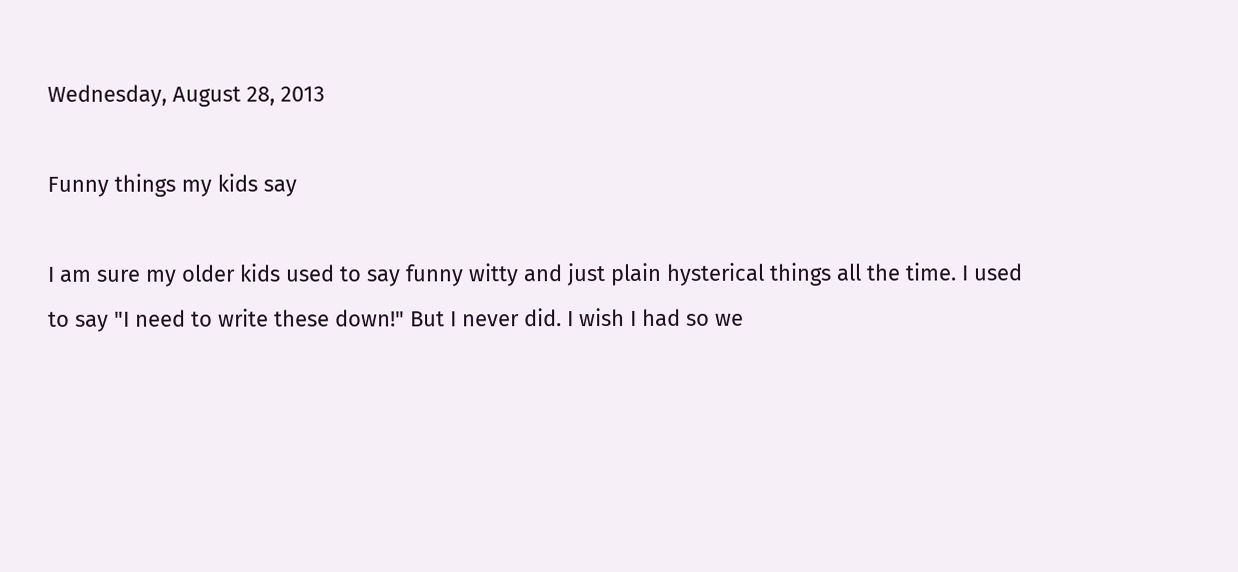Wednesday, August 28, 2013

Funny things my kids say

I am sure my older kids used to say funny witty and just plain hysterical things all the time. I used to say "I need to write these down!" But I never did. I wish I had so we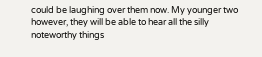could be laughing over them now. My younger two however, they will be able to hear all the silly noteworthy things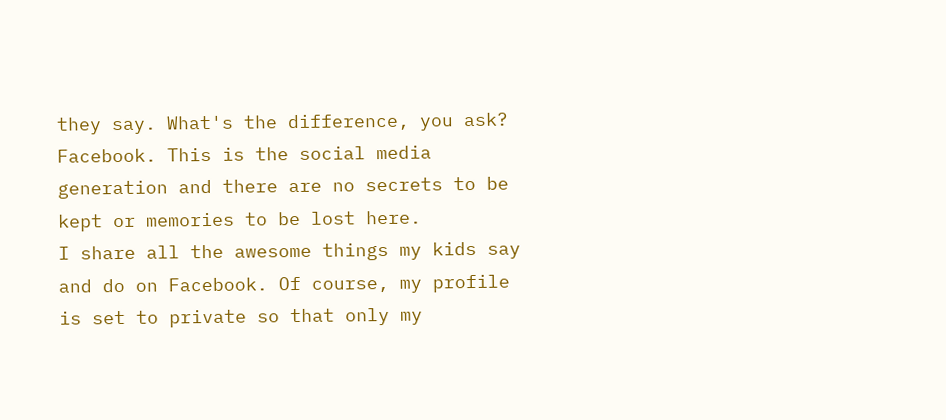they say. What's the difference, you ask? Facebook. This is the social media generation and there are no secrets to be kept or memories to be lost here.
I share all the awesome things my kids say and do on Facebook. Of course, my profile is set to private so that only my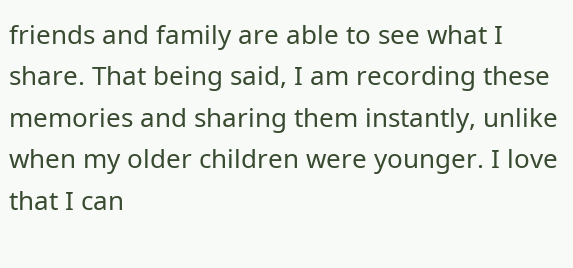friends and family are able to see what I share. That being said, I am recording these memories and sharing them instantly, unlike when my older children were younger. I love that I can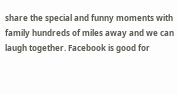share the special and funny moments with family hundreds of miles away and we can laugh together. Facebook is good for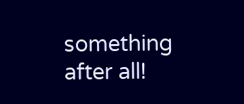something after all!